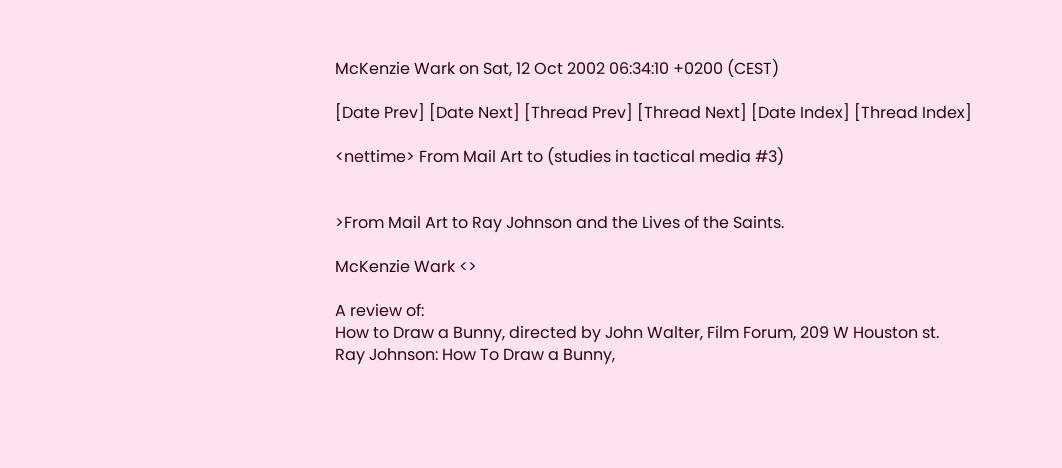McKenzie Wark on Sat, 12 Oct 2002 06:34:10 +0200 (CEST)

[Date Prev] [Date Next] [Thread Prev] [Thread Next] [Date Index] [Thread Index]

<nettime> From Mail Art to (studies in tactical media #3)


>From Mail Art to Ray Johnson and the Lives of the Saints.

McKenzie Wark <>

A review of:
How to Draw a Bunny, directed by John Walter, Film Forum, 209 W Houston st.
Ray Johnson: How To Draw a Bunny,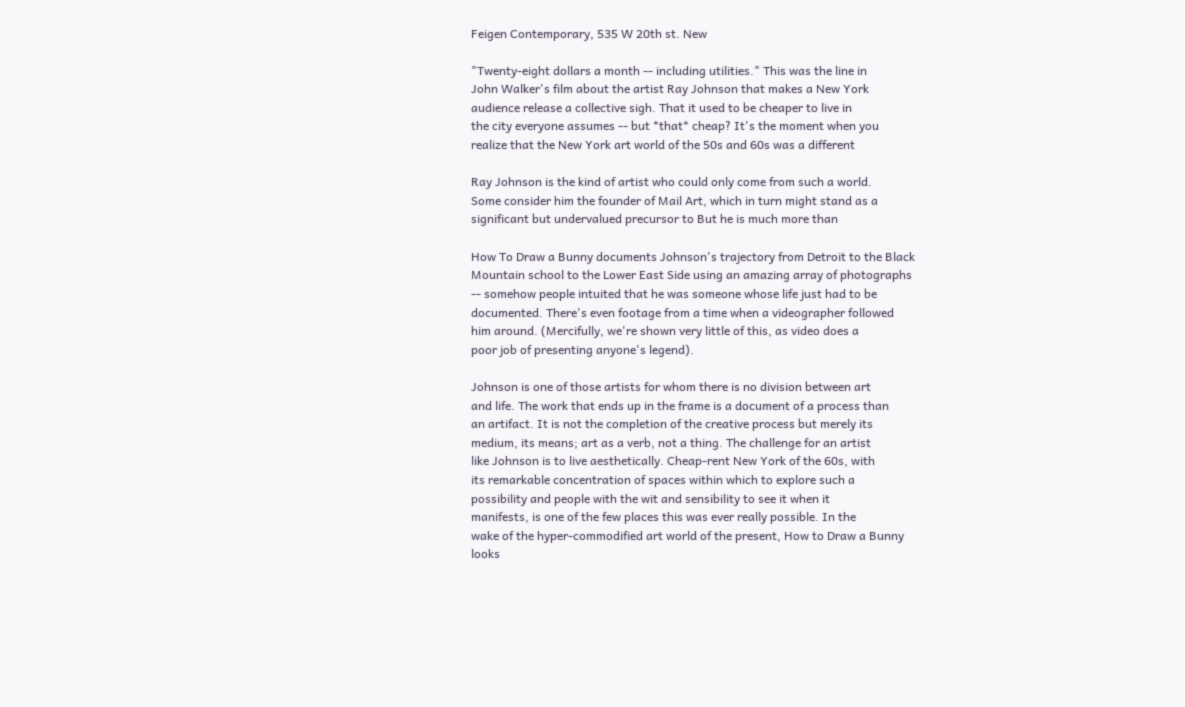Feigen Contemporary, 535 W 20th st. New

"Twenty-eight dollars a month -- including utilities." This was the line in
John Walker's film about the artist Ray Johnson that makes a New York
audience release a collective sigh. That it used to be cheaper to live in
the city everyone assumes -- but *that* cheap? It's the moment when you
realize that the New York art world of the 50s and 60s was a different

Ray Johnson is the kind of artist who could only come from such a world.
Some consider him the founder of Mail Art, which in turn might stand as a
significant but undervalued precursor to But he is much more than

How To Draw a Bunny documents Johnson's trajectory from Detroit to the Black
Mountain school to the Lower East Side using an amazing array of photographs
-- somehow people intuited that he was someone whose life just had to be
documented. There's even footage from a time when a videographer followed
him around. (Mercifully, we're shown very little of this, as video does a
poor job of presenting anyone's legend).

Johnson is one of those artists for whom there is no division between art
and life. The work that ends up in the frame is a document of a process than
an artifact. It is not the completion of the creative process but merely its
medium, its means; art as a verb, not a thing. The challenge for an artist
like Johnson is to live aesthetically. Cheap-rent New York of the 60s, with
its remarkable concentration of spaces within which to explore such a
possibility and people with the wit and sensibility to see it when it
manifests, is one of the few places this was ever really possible. In the
wake of the hyper-commodified art world of the present, How to Draw a Bunny
looks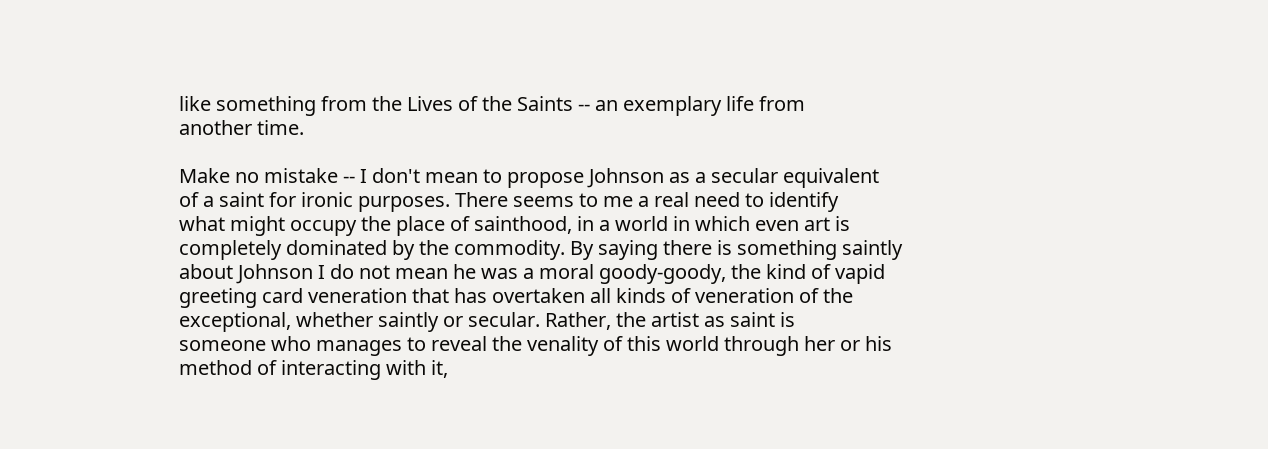like something from the Lives of the Saints -- an exemplary life from
another time.

Make no mistake -- I don't mean to propose Johnson as a secular equivalent
of a saint for ironic purposes. There seems to me a real need to identify
what might occupy the place of sainthood, in a world in which even art is
completely dominated by the commodity. By saying there is something saintly
about Johnson I do not mean he was a moral goody-goody, the kind of vapid
greeting card veneration that has overtaken all kinds of veneration of the
exceptional, whether saintly or secular. Rather, the artist as saint is
someone who manages to reveal the venality of this world through her or his
method of interacting with it,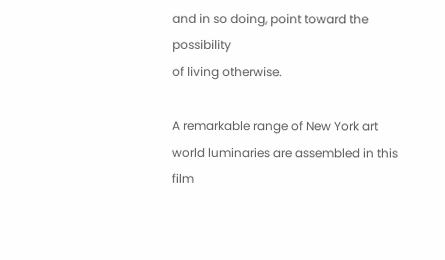and in so doing, point toward the possibility
of living otherwise.

A remarkable range of New York art world luminaries are assembled in this
film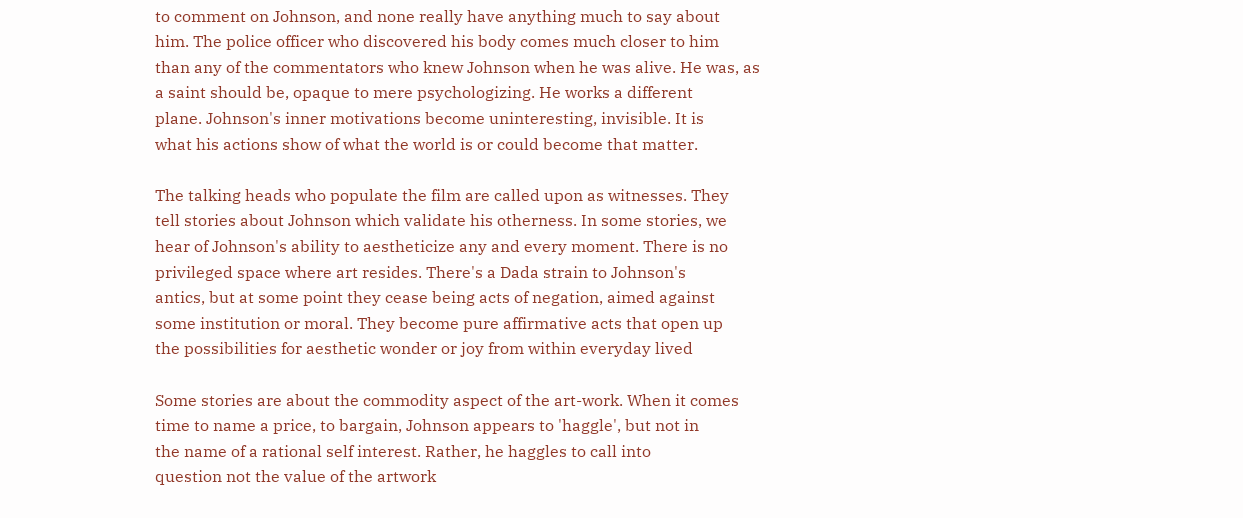to comment on Johnson, and none really have anything much to say about
him. The police officer who discovered his body comes much closer to him
than any of the commentators who knew Johnson when he was alive. He was, as
a saint should be, opaque to mere psychologizing. He works a different
plane. Johnson's inner motivations become uninteresting, invisible. It is
what his actions show of what the world is or could become that matter.

The talking heads who populate the film are called upon as witnesses. They
tell stories about Johnson which validate his otherness. In some stories, we
hear of Johnson's ability to aestheticize any and every moment. There is no
privileged space where art resides. There's a Dada strain to Johnson's
antics, but at some point they cease being acts of negation, aimed against
some institution or moral. They become pure affirmative acts that open up
the possibilities for aesthetic wonder or joy from within everyday lived

Some stories are about the commodity aspect of the art-work. When it comes
time to name a price, to bargain, Johnson appears to 'haggle', but not in
the name of a rational self interest. Rather, he haggles to call into
question not the value of the artwork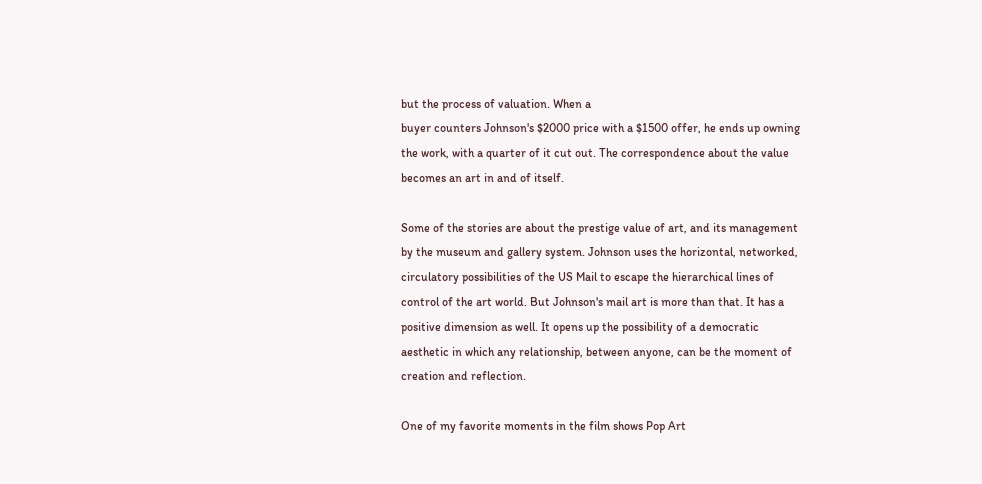but the process of valuation. When a
buyer counters Johnson's $2000 price with a $1500 offer, he ends up owning
the work, with a quarter of it cut out. The correspondence about the value
becomes an art in and of itself.

Some of the stories are about the prestige value of art, and its management
by the museum and gallery system. Johnson uses the horizontal, networked,
circulatory possibilities of the US Mail to escape the hierarchical lines of
control of the art world. But Johnson's mail art is more than that. It has a
positive dimension as well. It opens up the possibility of a democratic
aesthetic in which any relationship, between anyone, can be the moment of
creation and reflection.

One of my favorite moments in the film shows Pop Art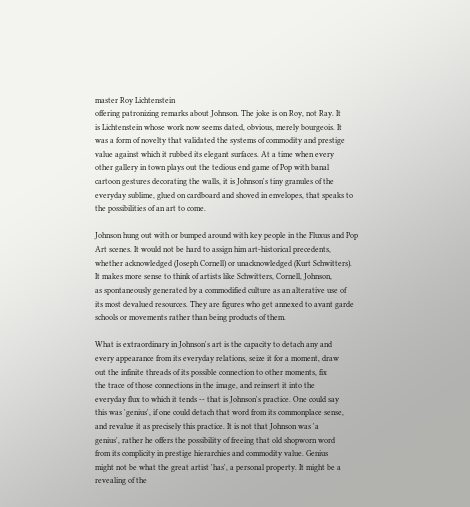master Roy Lichtenstein
offering patronizing remarks about Johnson. The joke is on Roy, not Ray. It
is Lichtenstein whose work now seems dated, obvious, merely bourgeois. It
was a form of novelty that validated the systems of commodity and prestige
value against which it rubbed its elegant surfaces. At a time when every
other gallery in town plays out the tedious end game of Pop with banal
cartoon gestures decorating the walls, it is Johnson's tiny granules of the
everyday sublime, glued on cardboard and shoved in envelopes, that speaks to
the possibilities of an art to come.

Johnson hung out with or bumped around with key people in the Fluxus and Pop
Art scenes. It would not be hard to assign him art-historical precedents,
whether acknowledged (Joseph Cornell) or unacknowledged (Kurt Schwitters).
It makes more sense to think of artists like Schwitters, Cornell, Johnson,
as spontaneously generated by a commodified culture as an alterative use of
its most devalued resources. They are figures who get annexed to avant garde
schools or movements rather than being products of them.

What is extraordinary in Johnson's art is the capacity to detach any and
every appearance from its everyday relations, seize it for a moment, draw
out the infinite threads of its possible connection to other moments, fix
the trace of those connections in the image, and reinsert it into the
everyday flux to which it tends -- that is Johnson's practice. One could say
this was 'genius', if one could detach that word from its commonplace sense,
and revalue it as precisely this practice. It is not that Johnson was 'a
genius', rather he offers the possibility of freeing that old shopworn word
from its complicity in prestige hierarchies and commodity value. Genius
might not be what the great artist 'has', a personal property. It might be a
revealing of the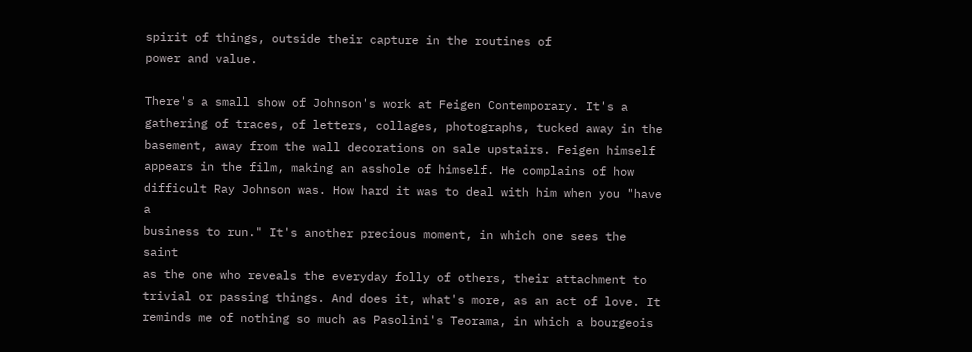spirit of things, outside their capture in the routines of
power and value.

There's a small show of Johnson's work at Feigen Contemporary. It's a
gathering of traces, of letters, collages, photographs, tucked away in the
basement, away from the wall decorations on sale upstairs. Feigen himself
appears in the film, making an asshole of himself. He complains of how
difficult Ray Johnson was. How hard it was to deal with him when you "have a
business to run." It's another precious moment, in which one sees the saint
as the one who reveals the everyday folly of others, their attachment to
trivial or passing things. And does it, what's more, as an act of love. It
reminds me of nothing so much as Pasolini's Teorama, in which a bourgeois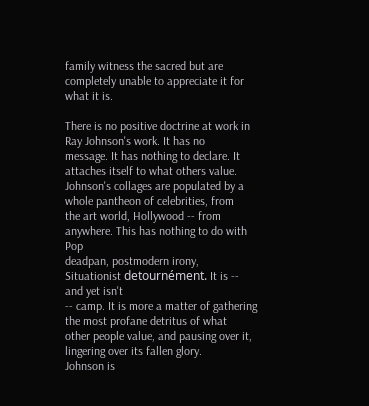family witness the sacred but are completely unable to appreciate it for
what it is.

There is no positive doctrine at work in Ray Johnson's work. It has no
message. It has nothing to declare. It attaches itself to what others value.
Johnson's collages are populated by a whole pantheon of celebrities, from
the art world, Hollywood -- from anywhere. This has nothing to do with Pop
deadpan, postmodern irony, Situationist detournément. It is -- and yet isn't
-- camp. It is more a matter of gathering the most profane detritus of what
other people value, and pausing over it, lingering over its fallen glory.
Johnson is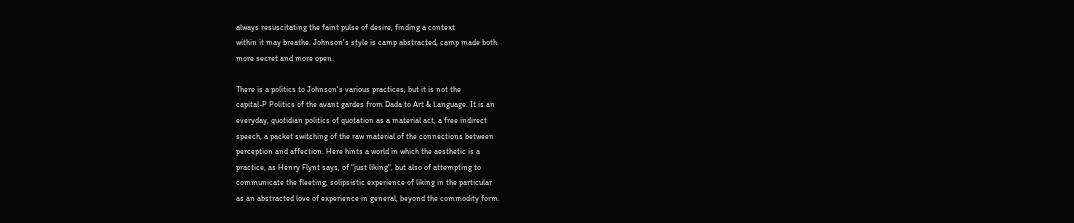always resuscitating the faint pulse of desire, finding a context
within it may breathe. Johnson's style is camp abstracted, camp made both
more secret and more open.

There is a politics to Johnson's various practices, but it is not the
capital-P Politics of the avant gardes from Dada to Art & Language. It is an
everyday, quotidian politics of quotation as a material act, a free indirect
speech, a packet switching of the raw material of the connections between
perception and affection. Here hints a world in which the aesthetic is a
practice, as Henry Flynt says, of "just liking", but also of attempting to
communicate the fleeting, solipsistic experience of liking in the particular
as an abstracted love of experience in general, beyond the commodity form.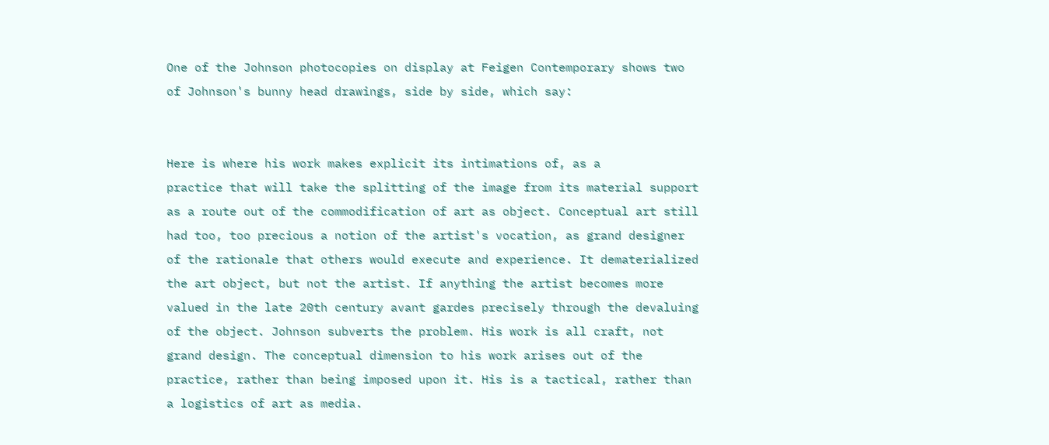One of the Johnson photocopies on display at Feigen Contemporary shows two
of Johnson's bunny head drawings, side by side, which say:


Here is where his work makes explicit its intimations of, as a
practice that will take the splitting of the image from its material support
as a route out of the commodification of art as object. Conceptual art still
had too, too precious a notion of the artist's vocation, as grand designer
of the rationale that others would execute and experience. It dematerialized
the art object, but not the artist. If anything the artist becomes more
valued in the late 20th century avant gardes precisely through the devaluing
of the object. Johnson subverts the problem. His work is all craft, not
grand design. The conceptual dimension to his work arises out of the
practice, rather than being imposed upon it. His is a tactical, rather than
a logistics of art as media.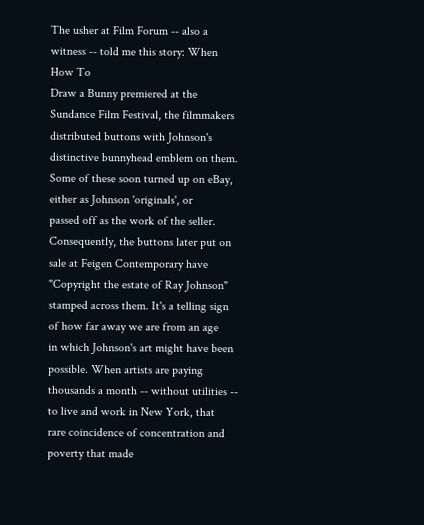The usher at Film Forum -- also a witness -- told me this story: When How To
Draw a Bunny premiered at the Sundance Film Festival, the filmmakers
distributed buttons with Johnson's distinctive bunnyhead emblem on them.
Some of these soon turned up on eBay, either as Johnson 'originals', or
passed off as the work of the seller. Consequently, the buttons later put on
sale at Feigen Contemporary have "Copyright the estate of Ray Johnson"
stamped across them. It's a telling sign of how far away we are from an age
in which Johnson's art might have been possible. When artists are paying
thousands a month -- without utilities -- to live and work in New York, that
rare coincidence of concentration and poverty that made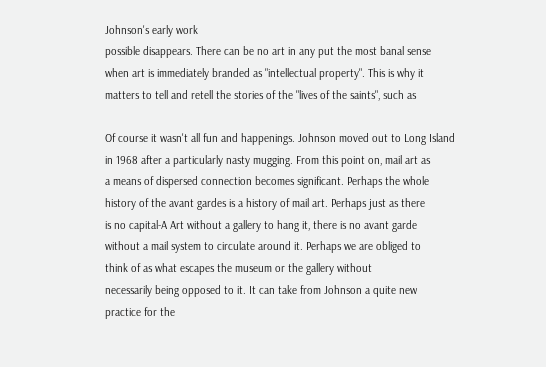Johnson's early work
possible disappears. There can be no art in any put the most banal sense
when art is immediately branded as "intellectual property". This is why it
matters to tell and retell the stories of the "lives of the saints", such as

Of course it wasn't all fun and happenings. Johnson moved out to Long Island
in 1968 after a particularly nasty mugging. From this point on, mail art as
a means of dispersed connection becomes significant. Perhaps the whole
history of the avant gardes is a history of mail art. Perhaps just as there
is no capital-A Art without a gallery to hang it, there is no avant garde
without a mail system to circulate around it. Perhaps we are obliged to
think of as what escapes the museum or the gallery without
necessarily being opposed to it. It can take from Johnson a quite new
practice for the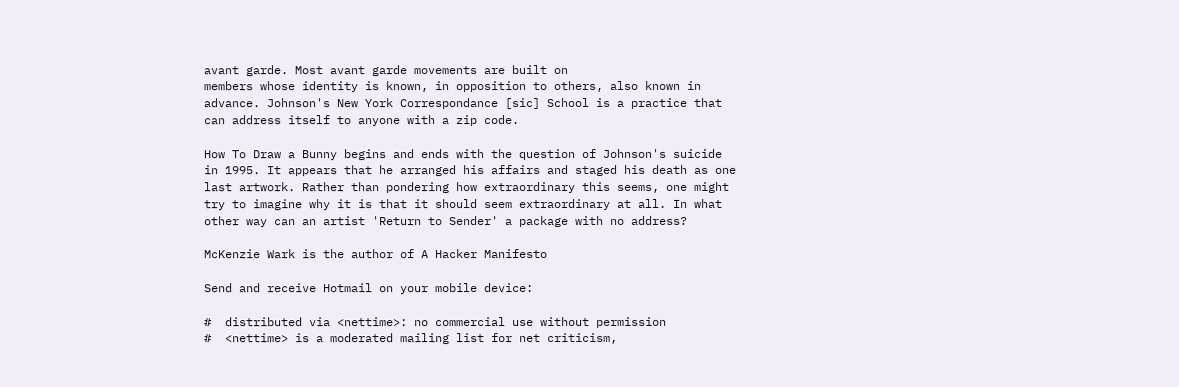avant garde. Most avant garde movements are built on
members whose identity is known, in opposition to others, also known in
advance. Johnson's New York Correspondance [sic] School is a practice that
can address itself to anyone with a zip code.

How To Draw a Bunny begins and ends with the question of Johnson's suicide
in 1995. It appears that he arranged his affairs and staged his death as one
last artwork. Rather than pondering how extraordinary this seems, one might
try to imagine why it is that it should seem extraordinary at all. In what
other way can an artist 'Return to Sender' a package with no address?

McKenzie Wark is the author of A Hacker Manifesto

Send and receive Hotmail on your mobile device:

#  distributed via <nettime>: no commercial use without permission
#  <nettime> is a moderated mailing list for net criticism,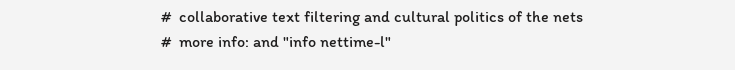#  collaborative text filtering and cultural politics of the nets
#  more info: and "info nettime-l"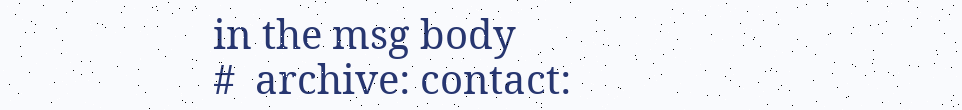in the msg body
#  archive: contact: